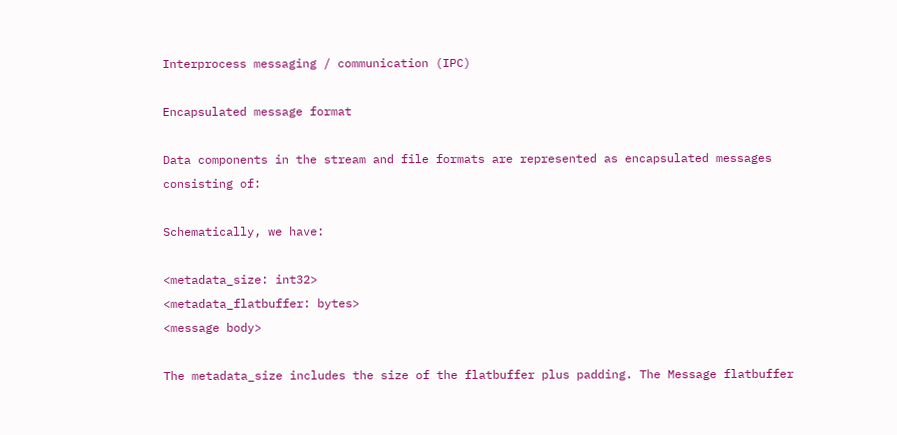Interprocess messaging / communication (IPC)

Encapsulated message format

Data components in the stream and file formats are represented as encapsulated messages consisting of:

Schematically, we have:

<metadata_size: int32>
<metadata_flatbuffer: bytes>
<message body>

The metadata_size includes the size of the flatbuffer plus padding. The Message flatbuffer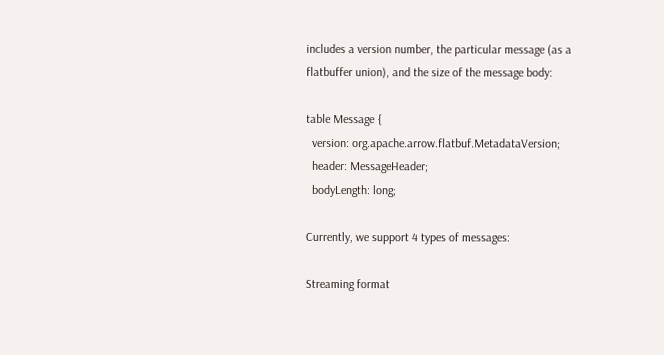includes a version number, the particular message (as a flatbuffer union), and the size of the message body:

table Message {
  version: org.apache.arrow.flatbuf.MetadataVersion;
  header: MessageHeader;
  bodyLength: long;

Currently, we support 4 types of messages:

Streaming format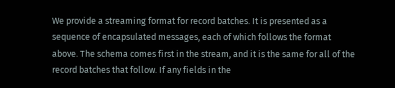We provide a streaming format for record batches. It is presented as a sequence of encapsulated messages, each of which follows the format above. The schema comes first in the stream, and it is the same for all of the record batches that follow. If any fields in the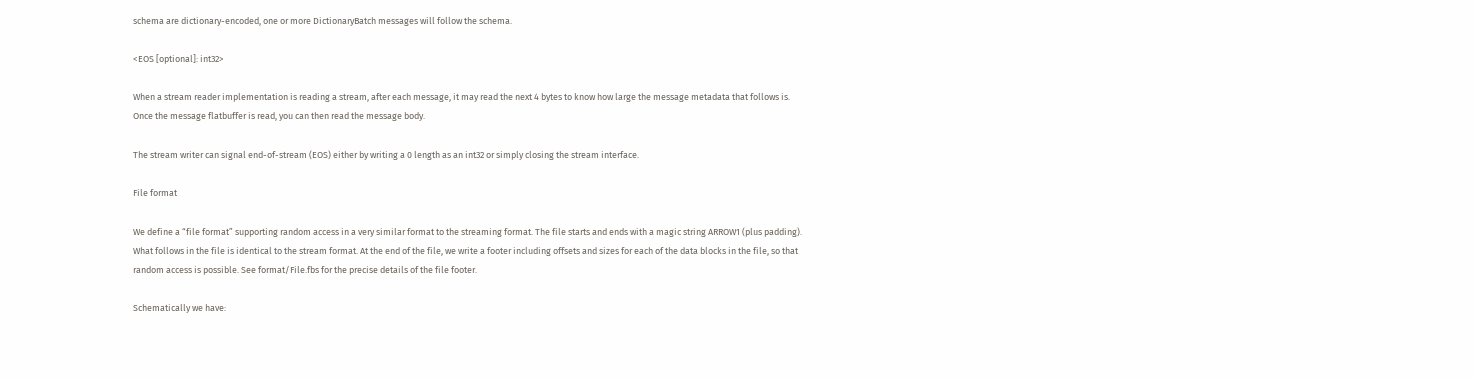schema are dictionary-encoded, one or more DictionaryBatch messages will follow the schema.

<EOS [optional]: int32>

When a stream reader implementation is reading a stream, after each message, it may read the next 4 bytes to know how large the message metadata that follows is. Once the message flatbuffer is read, you can then read the message body.

The stream writer can signal end-of-stream (EOS) either by writing a 0 length as an int32 or simply closing the stream interface.

File format

We define a “file format” supporting random access in a very similar format to the streaming format. The file starts and ends with a magic string ARROW1 (plus padding). What follows in the file is identical to the stream format. At the end of the file, we write a footer including offsets and sizes for each of the data blocks in the file, so that random access is possible. See format/File.fbs for the precise details of the file footer.

Schematically we have: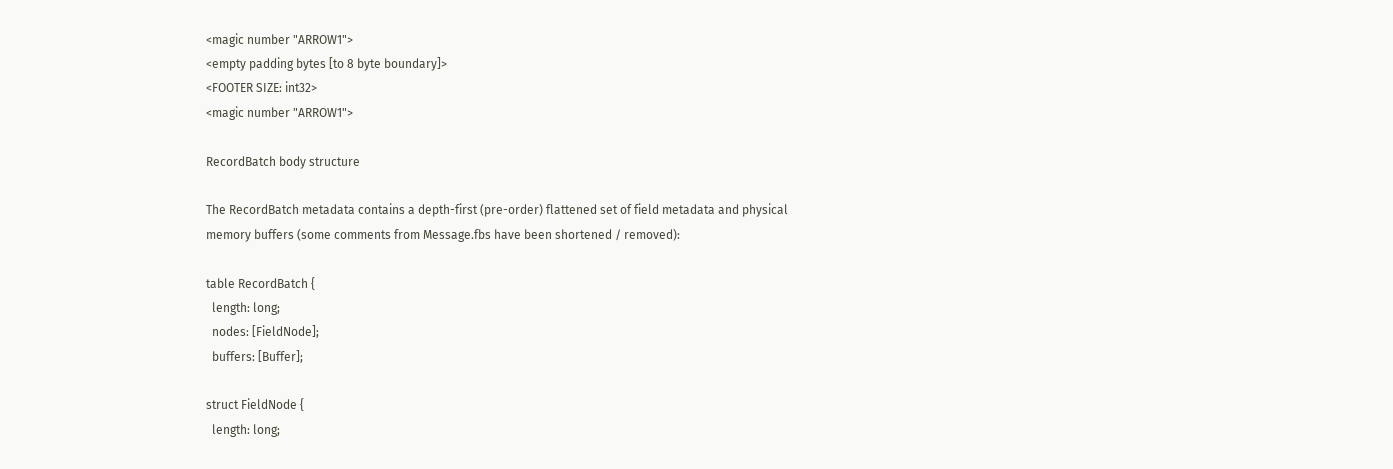<magic number "ARROW1">
<empty padding bytes [to 8 byte boundary]>
<FOOTER SIZE: int32>
<magic number "ARROW1">

RecordBatch body structure

The RecordBatch metadata contains a depth-first (pre-order) flattened set of field metadata and physical memory buffers (some comments from Message.fbs have been shortened / removed):

table RecordBatch {
  length: long;
  nodes: [FieldNode];
  buffers: [Buffer];

struct FieldNode {
  length: long;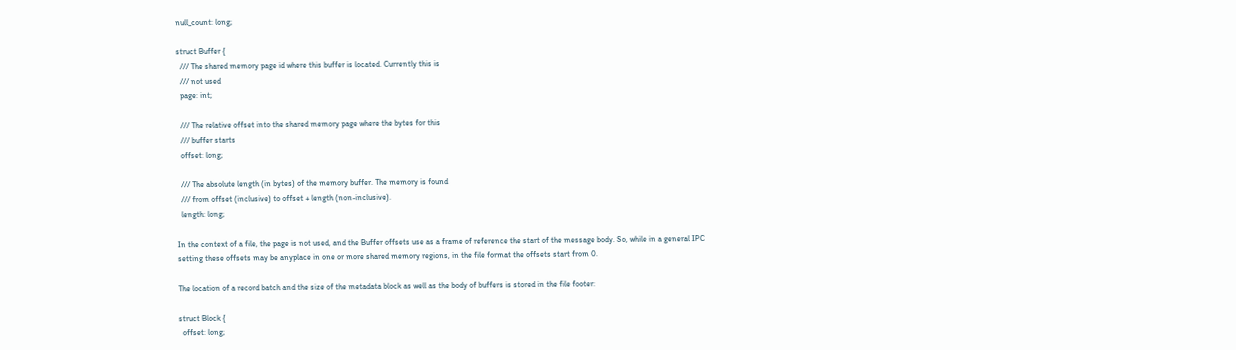null_count: long;

struct Buffer {
  /// The shared memory page id where this buffer is located. Currently this is
  /// not used
  page: int;

  /// The relative offset into the shared memory page where the bytes for this
  /// buffer starts
  offset: long;

  /// The absolute length (in bytes) of the memory buffer. The memory is found
  /// from offset (inclusive) to offset + length (non-inclusive).
  length: long;

In the context of a file, the page is not used, and the Buffer offsets use as a frame of reference the start of the message body. So, while in a general IPC setting these offsets may be anyplace in one or more shared memory regions, in the file format the offsets start from 0.

The location of a record batch and the size of the metadata block as well as the body of buffers is stored in the file footer:

struct Block {
  offset: long;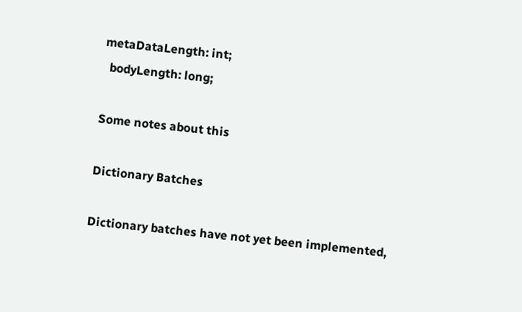metaDataLength: int;
  bodyLength: long;

Some notes about this

Dictionary Batches

Dictionary batches have not yet been implemented,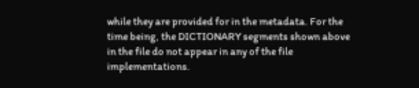while they are provided for in the metadata. For the time being, the DICTIONARY segments shown above in the file do not appear in any of the file implementations.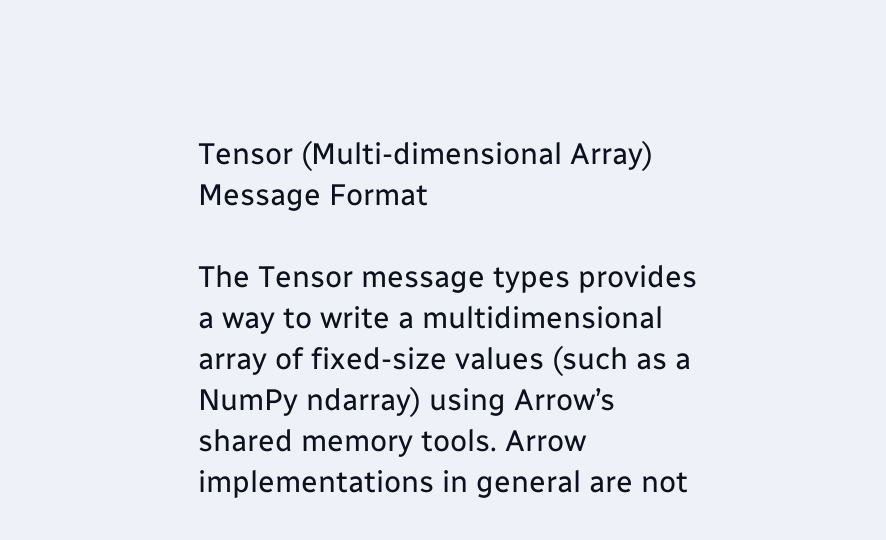Tensor (Multi-dimensional Array) Message Format

The Tensor message types provides a way to write a multidimensional array of fixed-size values (such as a NumPy ndarray) using Arrow’s shared memory tools. Arrow implementations in general are not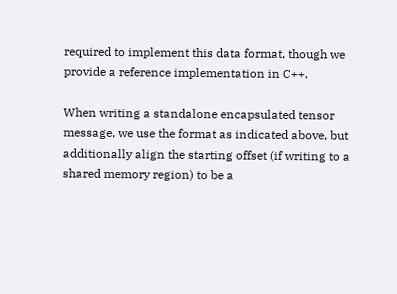required to implement this data format, though we provide a reference implementation in C++.

When writing a standalone encapsulated tensor message, we use the format as indicated above, but additionally align the starting offset (if writing to a shared memory region) to be a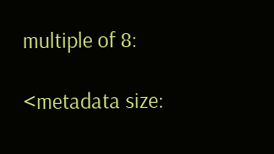multiple of 8:

<metadata size: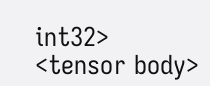int32>
<tensor body>